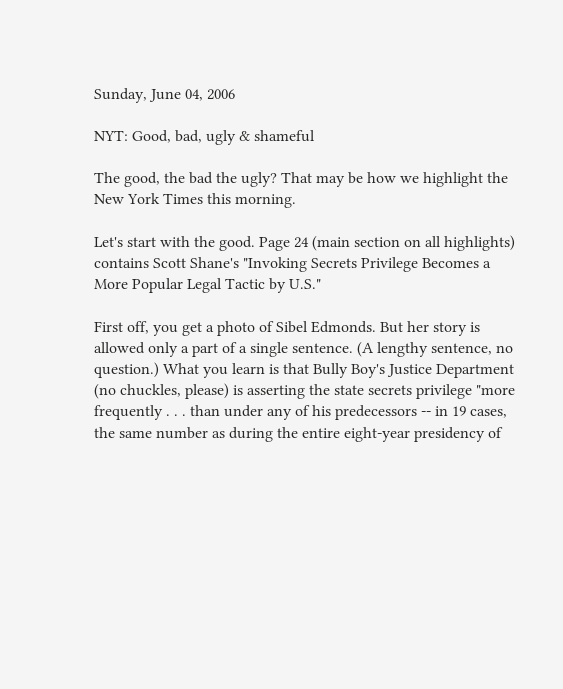Sunday, June 04, 2006

NYT: Good, bad, ugly & shameful

The good, the bad the ugly? That may be how we highlight the New York Times this morning.

Let's start with the good. Page 24 (main section on all highlights) contains Scott Shane's "Invoking Secrets Privilege Becomes a More Popular Legal Tactic by U.S."

First off, you get a photo of Sibel Edmonds. But her story is allowed only a part of a single sentence. (A lengthy sentence, no question.) What you learn is that Bully Boy's Justice Department (no chuckles, please) is asserting the state secrets privilege "more frequently . . . than under any of his predecessors -- in 19 cases, the same number as during the entire eight-year presidency of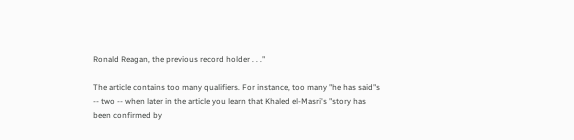Ronald Reagan, the previous record holder . . ."

The article contains too many qualifiers. For instance, too many "he has said"s -- two -- when later in the article you learn that Khaled el-Masri's "story has been confirmed by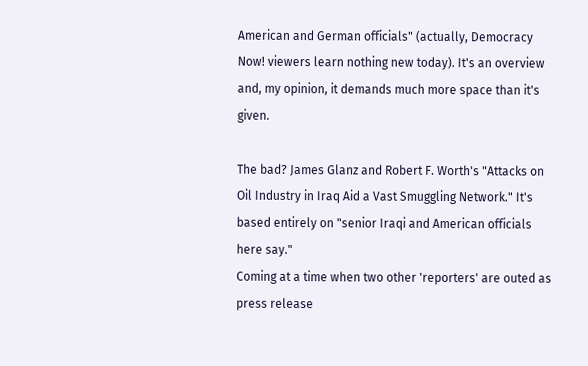American and German officials" (actually, Democracy Now! viewers learn nothing new today). It's an overview and, my opinion, it demands much more space than it's given.

The bad? James Glanz and Robert F. Worth's "Attacks on Oil Industry in Iraq Aid a Vast Smuggling Network." It's based entirely on "senior Iraqi and American officials here say."
Coming at a time when two other 'reporters' are outed as press release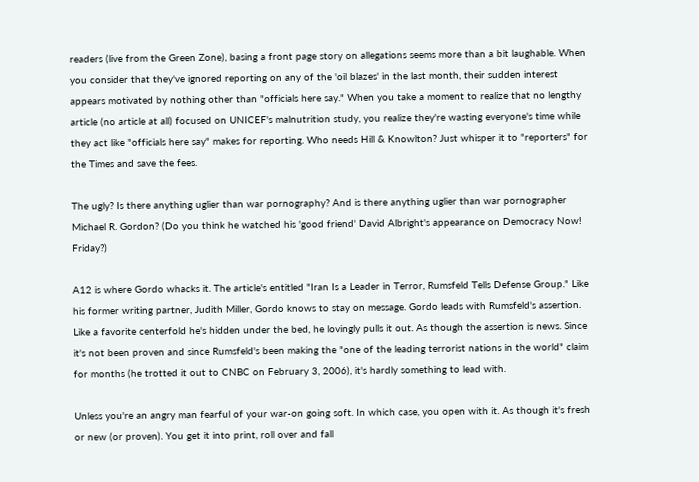readers (live from the Green Zone), basing a front page story on allegations seems more than a bit laughable. When you consider that they've ignored reporting on any of the 'oil blazes' in the last month, their sudden interest appears motivated by nothing other than "officials here say." When you take a moment to realize that no lengthy article (no article at all) focused on UNICEF's malnutrition study, you realize they're wasting everyone's time while they act like "officials here say" makes for reporting. Who needs Hill & Knowlton? Just whisper it to "reporters" for the Times and save the fees.

The ugly? Is there anything uglier than war pornography? And is there anything uglier than war pornographer Michael R. Gordon? (Do you think he watched his 'good friend' David Albright's appearance on Democracy Now! Friday?)

A12 is where Gordo whacks it. The article's entitled "Iran Is a Leader in Terror, Rumsfeld Tells Defense Group." Like his former writing partner, Judith Miller, Gordo knows to stay on message. Gordo leads with Rumsfeld's assertion. Like a favorite centerfold he's hidden under the bed, he lovingly pulls it out. As though the assertion is news. Since it's not been proven and since Rumsfeld's been making the "one of the leading terrorist nations in the world" claim for months (he trotted it out to CNBC on February 3, 2006), it's hardly something to lead with.

Unless you're an angry man fearful of your war-on going soft. In which case, you open with it. As though it's fresh or new (or proven). You get it into print, roll over and fall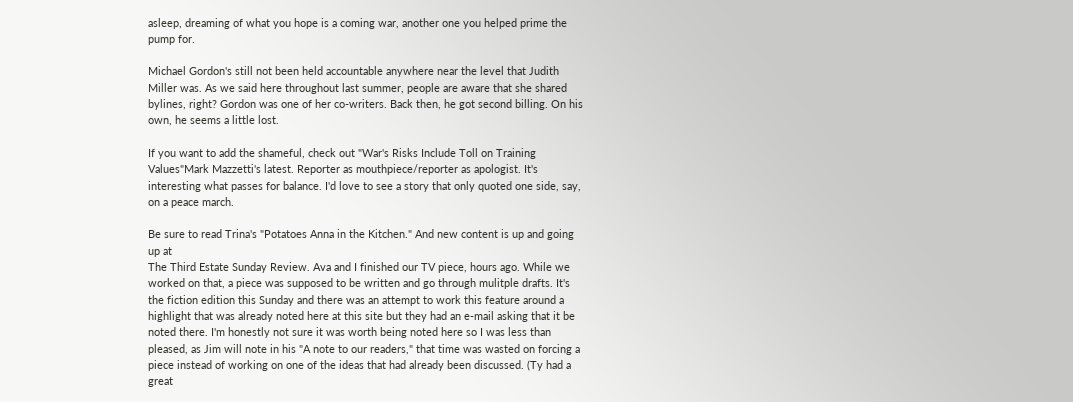asleep, dreaming of what you hope is a coming war, another one you helped prime the pump for.

Michael Gordon's still not been held accountable anywhere near the level that Judith Miller was. As we said here throughout last summer, people are aware that she shared bylines, right? Gordon was one of her co-writers. Back then, he got second billing. On his own, he seems a little lost.

If you want to add the shameful, check out "War's Risks Include Toll on Training Values"Mark Mazzetti's latest. Reporter as mouthpiece/reporter as apologist. It's interesting what passes for balance. I'd love to see a story that only quoted one side, say, on a peace march.

Be sure to read Trina's "Potatoes Anna in the Kitchen." And new content is up and going up at
The Third Estate Sunday Review. Ava and I finished our TV piece, hours ago. While we worked on that, a piece was supposed to be written and go through mulitple drafts. It's the fiction edition this Sunday and there was an attempt to work this feature around a highlight that was already noted here at this site but they had an e-mail asking that it be noted there. I'm honestly not sure it was worth being noted here so I was less than pleased, as Jim will note in his "A note to our readers," that time was wasted on forcing a piece instead of working on one of the ideas that had already been discussed. (Ty had a great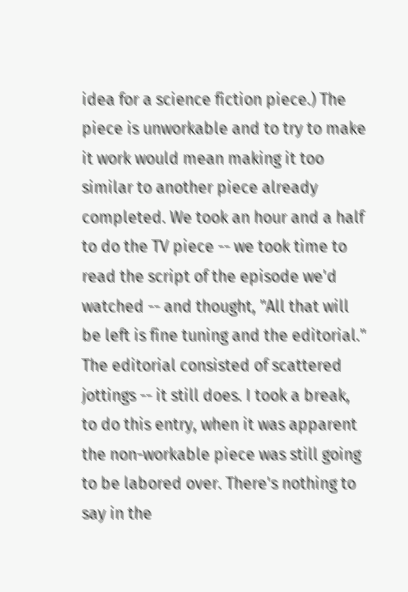idea for a science fiction piece.) The piece is unworkable and to try to make it work would mean making it too similar to another piece already completed. We took an hour and a half to do the TV piece -- we took time to read the script of the episode we'd watched -- and thought, "All that will be left is fine tuning and the editorial." The editorial consisted of scattered jottings -- it still does. I took a break, to do this entry, when it was apparent the non-workable piece was still going to be labored over. There's nothing to say in the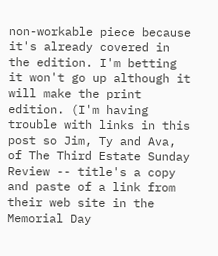non-workable piece because it's already covered in the edition. I'm betting it won't go up although it will make the print edition. (I'm having trouble with links in this post so Jim, Ty and Ava, of The Third Estate Sunday Review -- title's a copy and paste of a link from their web site in the Memorial Day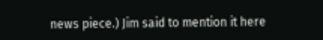news piece.) Jim said to mention it here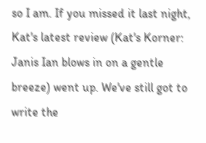so I am. If you missed it last night, Kat's latest review (Kat's Korner: Janis Ian blows in on a gentle breeze) went up. We've still got to write the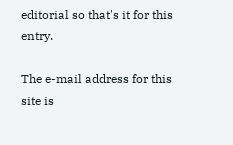editorial so that's it for this entry.

The e-mail address for this site is